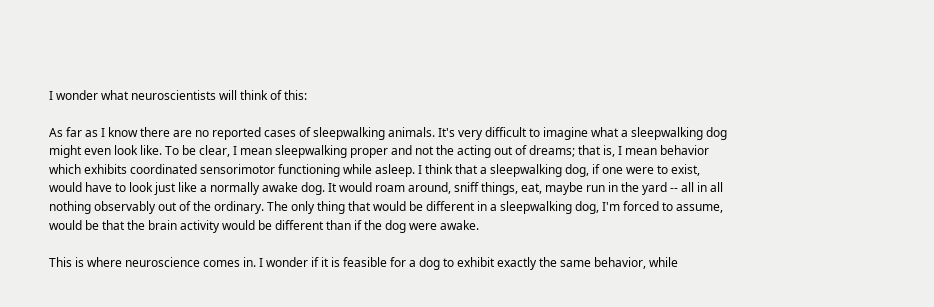I wonder what neuroscientists will think of this:

As far as I know there are no reported cases of sleepwalking animals. It's very difficult to imagine what a sleepwalking dog might even look like. To be clear, I mean sleepwalking proper and not the acting out of dreams; that is, I mean behavior which exhibits coordinated sensorimotor functioning while asleep. I think that a sleepwalking dog, if one were to exist, would have to look just like a normally awake dog. It would roam around, sniff things, eat, maybe run in the yard -- all in all nothing observably out of the ordinary. The only thing that would be different in a sleepwalking dog, I'm forced to assume, would be that the brain activity would be different than if the dog were awake.

This is where neuroscience comes in. I wonder if it is feasible for a dog to exhibit exactly the same behavior, while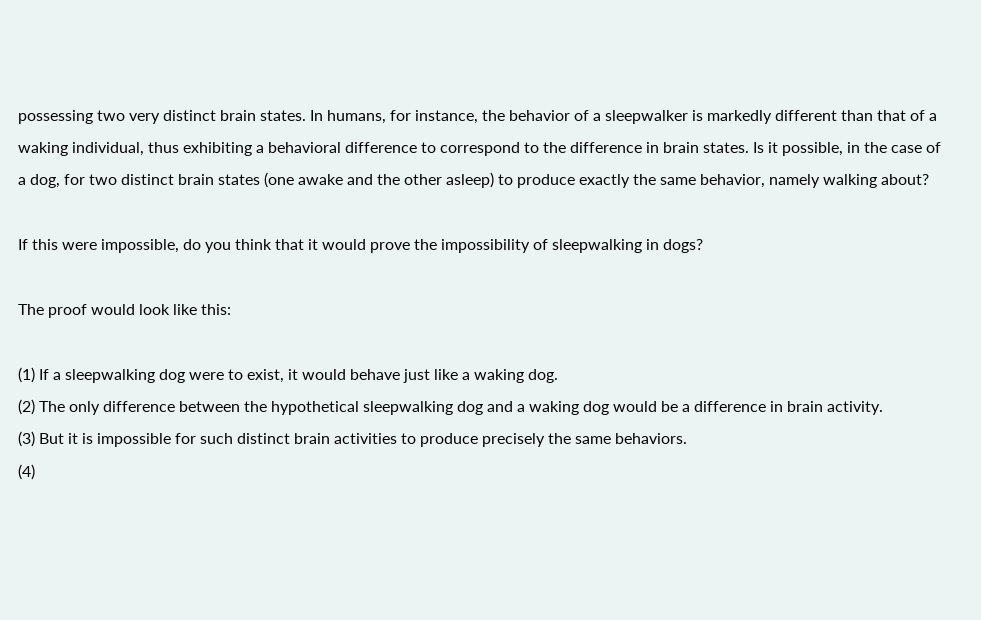possessing two very distinct brain states. In humans, for instance, the behavior of a sleepwalker is markedly different than that of a waking individual, thus exhibiting a behavioral difference to correspond to the difference in brain states. Is it possible, in the case of a dog, for two distinct brain states (one awake and the other asleep) to produce exactly the same behavior, namely walking about?

If this were impossible, do you think that it would prove the impossibility of sleepwalking in dogs?

The proof would look like this:

(1) If a sleepwalking dog were to exist, it would behave just like a waking dog.
(2) The only difference between the hypothetical sleepwalking dog and a waking dog would be a difference in brain activity.
(3) But it is impossible for such distinct brain activities to produce precisely the same behaviors.
(4)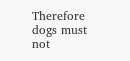Therefore dogs must not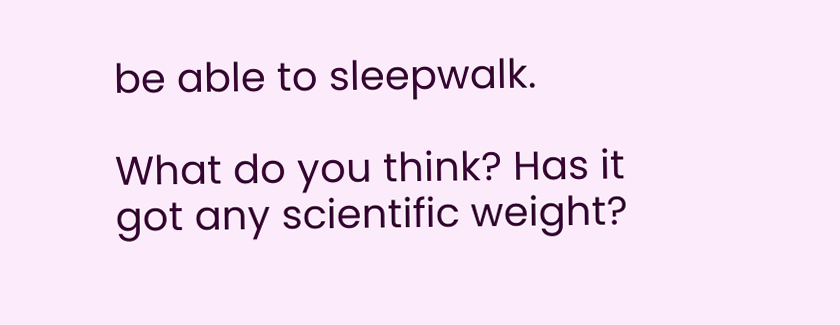be able to sleepwalk.

What do you think? Has it got any scientific weight?